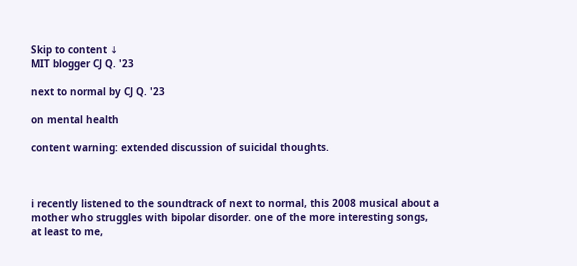Skip to content ↓
MIT blogger CJ Q. '23

next to normal by CJ Q. '23

on mental health

content warning: extended discussion of suicidal thoughts.



i recently listened to the soundtrack of next to normal, this 2008 musical about a mother who struggles with bipolar disorder. one of the more interesting songs, at least to me,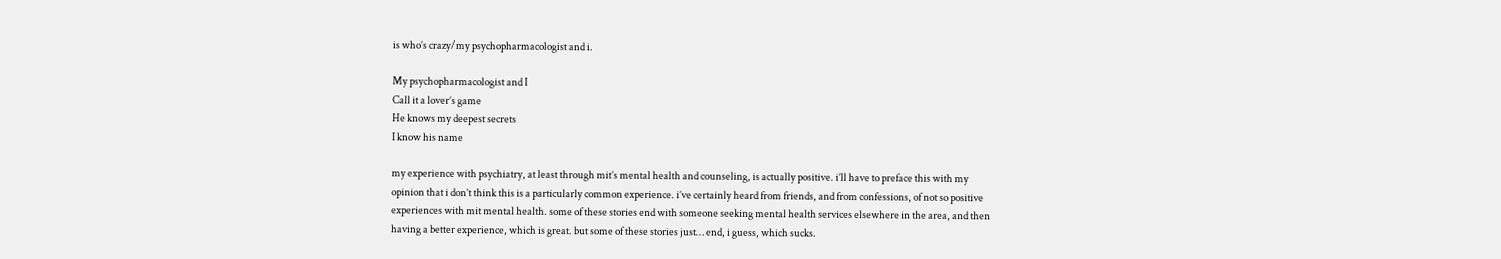is who’s crazy/my psychopharmacologist and i.

My psychopharmacologist and I
Call it a lover’s game
He knows my deepest secrets
I know his name

my experience with psychiatry, at least through mit’s mental health and counseling, is actually positive. i’ll have to preface this with my opinion that i don’t think this is a particularly common experience. i’ve certainly heard from friends, and from confessions, of not so positive experiences with mit mental health. some of these stories end with someone seeking mental health services elsewhere in the area, and then having a better experience, which is great. but some of these stories just… end, i guess, which sucks.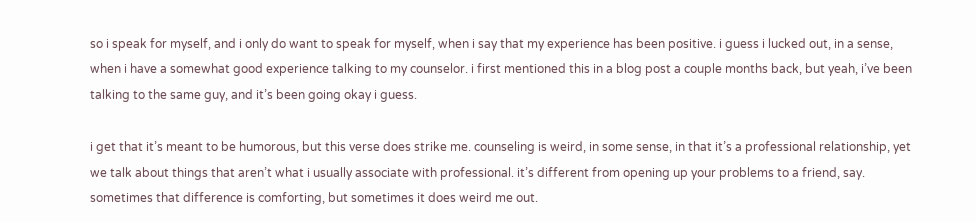so i speak for myself, and i only do want to speak for myself, when i say that my experience has been positive. i guess i lucked out, in a sense, when i have a somewhat good experience talking to my counselor. i first mentioned this in a blog post a couple months back, but yeah, i’ve been talking to the same guy, and it’s been going okay i guess.

i get that it’s meant to be humorous, but this verse does strike me. counseling is weird, in some sense, in that it’s a professional relationship, yet we talk about things that aren’t what i usually associate with professional. it’s different from opening up your problems to a friend, say. sometimes that difference is comforting, but sometimes it does weird me out.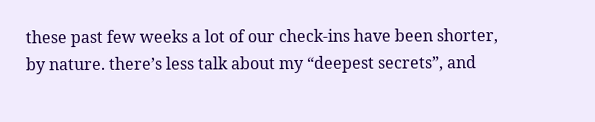these past few weeks a lot of our check-ins have been shorter, by nature. there’s less talk about my “deepest secrets”, and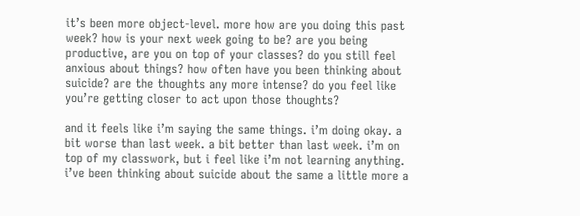it’s been more object-level. more how are you doing this past week? how is your next week going to be? are you being productive, are you on top of your classes? do you still feel anxious about things? how often have you been thinking about suicide? are the thoughts any more intense? do you feel like you’re getting closer to act upon those thoughts?

and it feels like i’m saying the same things. i’m doing okay. a bit worse than last week. a bit better than last week. i’m on top of my classwork, but i feel like i’m not learning anything. i’ve been thinking about suicide about the same a little more a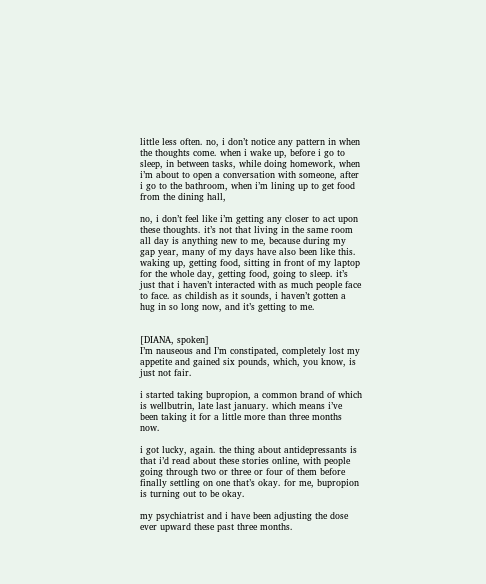little less often. no, i don’t notice any pattern in when the thoughts come. when i wake up, before i go to sleep, in between tasks, while doing homework, when i’m about to open a conversation with someone, after i go to the bathroom, when i’m lining up to get food from the dining hall,

no, i don’t feel like i’m getting any closer to act upon these thoughts. it’s not that living in the same room all day is anything new to me, because during my gap year, many of my days have also been like this. waking up, getting food, sitting in front of my laptop for the whole day, getting food, going to sleep. it’s just that i haven’t interacted with as much people face to face. as childish as it sounds, i haven’t gotten a hug in so long now, and it’s getting to me.


[DIANA, spoken]
I’m nauseous and I’m constipated, completely lost my appetite and gained six pounds, which, you know, is just not fair.

i started taking bupropion, a common brand of which is wellbutrin, late last january. which means i’ve been taking it for a little more than three months now.

i got lucky, again. the thing about antidepressants is that i’d read about these stories online, with people going through two or three or four of them before finally settling on one that’s okay. for me, bupropion is turning out to be okay.

my psychiatrist and i have been adjusting the dose ever upward these past three months.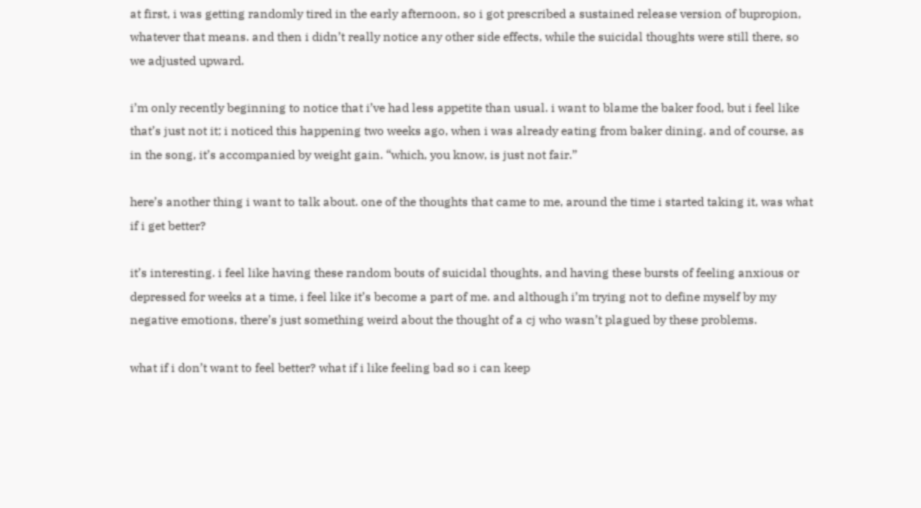at first, i was getting randomly tired in the early afternoon, so i got prescribed a sustained release version of bupropion, whatever that means. and then i didn’t really notice any other side effects, while the suicidal thoughts were still there, so we adjusted upward.

i’m only recently beginning to notice that i’ve had less appetite than usual. i want to blame the baker food, but i feel like that’s just not it; i noticed this happening two weeks ago, when i was already eating from baker dining. and of course, as in the song, it’s accompanied by weight gain. “which, you know, is just not fair.”

here’s another thing i want to talk about. one of the thoughts that came to me, around the time i started taking it, was what if i get better?

it’s interesting. i feel like having these random bouts of suicidal thoughts, and having these bursts of feeling anxious or depressed for weeks at a time, i feel like it’s become a part of me. and although i’m trying not to define myself by my negative emotions, there’s just something weird about the thought of a cj who wasn’t plagued by these problems.

what if i don’t want to feel better? what if i like feeling bad so i can keep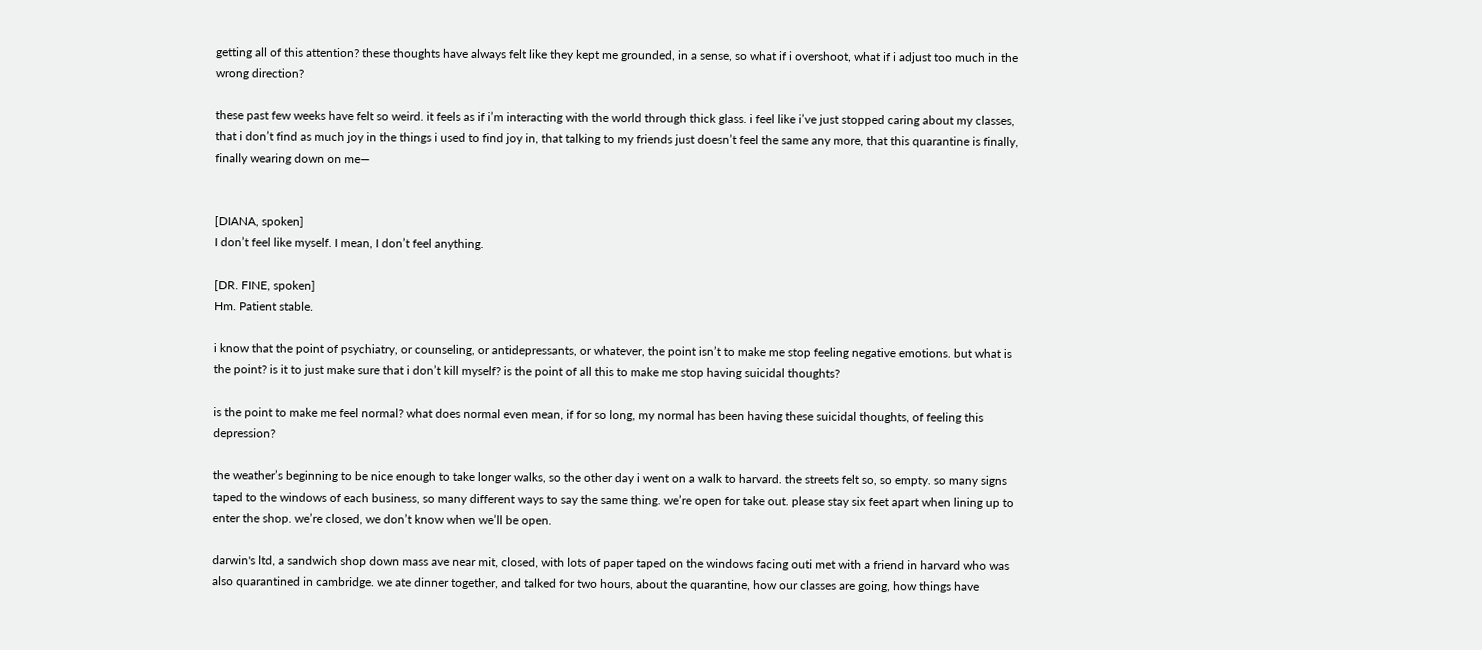getting all of this attention? these thoughts have always felt like they kept me grounded, in a sense, so what if i overshoot, what if i adjust too much in the wrong direction?

these past few weeks have felt so weird. it feels as if i’m interacting with the world through thick glass. i feel like i’ve just stopped caring about my classes, that i don’t find as much joy in the things i used to find joy in, that talking to my friends just doesn’t feel the same any more, that this quarantine is finally, finally wearing down on me—


[DIANA, spoken]
I don’t feel like myself. I mean, I don’t feel anything.

[DR. FINE, spoken]
Hm. Patient stable.

i know that the point of psychiatry, or counseling, or antidepressants, or whatever, the point isn’t to make me stop feeling negative emotions. but what is the point? is it to just make sure that i don’t kill myself? is the point of all this to make me stop having suicidal thoughts?

is the point to make me feel normal? what does normal even mean, if for so long, my normal has been having these suicidal thoughts, of feeling this depression?

the weather’s beginning to be nice enough to take longer walks, so the other day i went on a walk to harvard. the streets felt so, so empty. so many signs taped to the windows of each business, so many different ways to say the same thing. we’re open for take out. please stay six feet apart when lining up to enter the shop. we’re closed, we don’t know when we’ll be open.

darwin's ltd, a sandwich shop down mass ave near mit, closed, with lots of paper taped on the windows facing outi met with a friend in harvard who was also quarantined in cambridge. we ate dinner together, and talked for two hours, about the quarantine, how our classes are going, how things have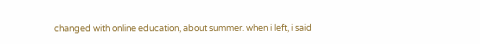changed with online education, about summer. when i left, i said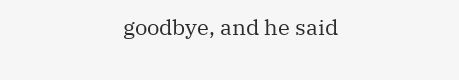goodbye, and he said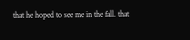that he hoped to see me in the fall. that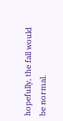hopefully, the fall would be normal.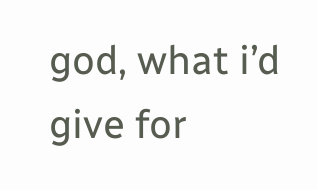god, what i’d give for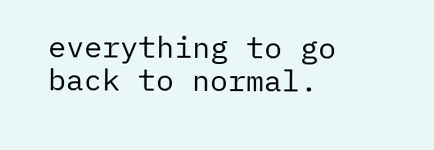everything to go back to normal.